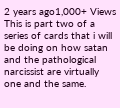2 years ago1,000+ Views
This is part two of a series of cards that i will be doing on how satan and the pathological narcissist are virtually one and the same.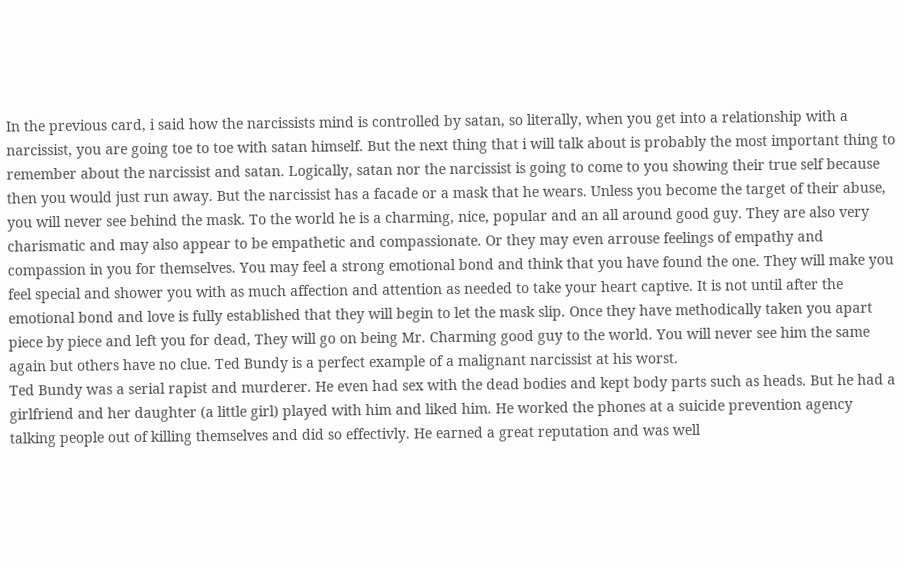In the previous card, i said how the narcissists mind is controlled by satan, so literally, when you get into a relationship with a narcissist, you are going toe to toe with satan himself. But the next thing that i will talk about is probably the most important thing to remember about the narcissist and satan. Logically, satan nor the narcissist is going to come to you showing their true self because then you would just run away. But the narcissist has a facade or a mask that he wears. Unless you become the target of their abuse, you will never see behind the mask. To the world he is a charming, nice, popular and an all around good guy. They are also very charismatic and may also appear to be empathetic and compassionate. Or they may even arrouse feelings of empathy and compassion in you for themselves. You may feel a strong emotional bond and think that you have found the one. They will make you feel special and shower you with as much affection and attention as needed to take your heart captive. It is not until after the emotional bond and love is fully established that they will begin to let the mask slip. Once they have methodically taken you apart piece by piece and left you for dead, They will go on being Mr. Charming good guy to the world. You will never see him the same again but others have no clue. Ted Bundy is a perfect example of a malignant narcissist at his worst.
Ted Bundy was a serial rapist and murderer. He even had sex with the dead bodies and kept body parts such as heads. But he had a girlfriend and her daughter (a little girl) played with him and liked him. He worked the phones at a suicide prevention agency talking people out of killing themselves and did so effectivly. He earned a great reputation and was well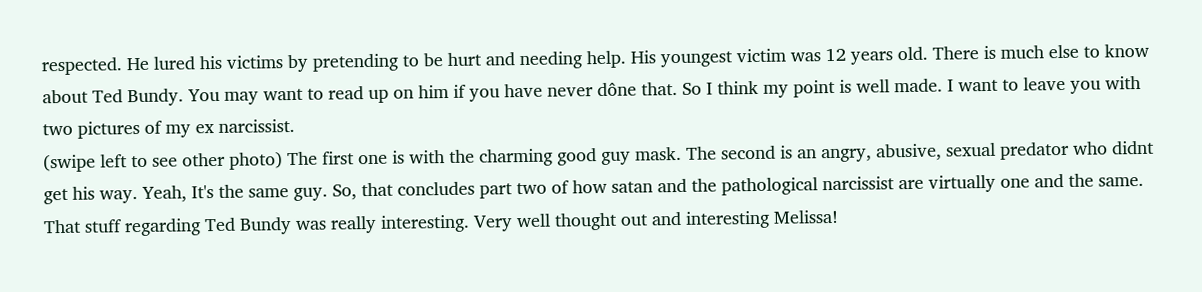respected. He lured his victims by pretending to be hurt and needing help. His youngest victim was 12 years old. There is much else to know about Ted Bundy. You may want to read up on him if you have never dône that. So I think my point is well made. I want to leave you with two pictures of my ex narcissist.
(swipe left to see other photo) The first one is with the charming good guy mask. The second is an angry, abusive, sexual predator who didnt get his way. Yeah, It's the same guy. So, that concludes part two of how satan and the pathological narcissist are virtually one and the same.
That stuff regarding Ted Bundy was really interesting. Very well thought out and interesting Melissa!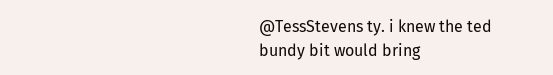@TessStevens ty. i knew the ted bundy bit would bring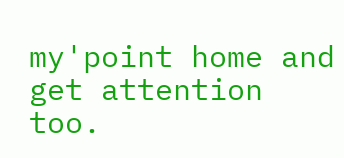my'point home and get attention too.